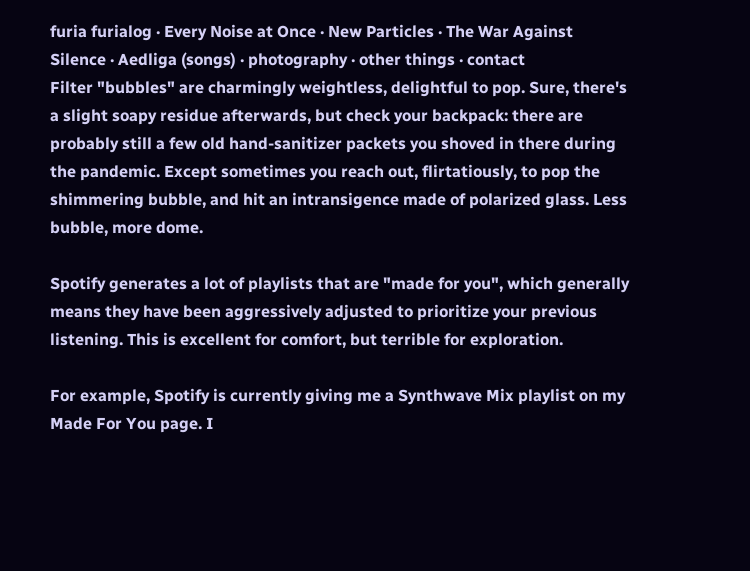furia furialog · Every Noise at Once · New Particles · The War Against Silence · Aedliga (songs) · photography · other things · contact
Filter "bubbles" are charmingly weightless, delightful to pop. Sure, there's a slight soapy residue afterwards, but check your backpack: there are probably still a few old hand-sanitizer packets you shoved in there during the pandemic. Except sometimes you reach out, flirtatiously, to pop the shimmering bubble, and hit an intransigence made of polarized glass. Less bubble, more dome.

Spotify generates a lot of playlists that are "made for you", which generally means they have been aggressively adjusted to prioritize your previous listening. This is excellent for comfort, but terrible for exploration.

For example, Spotify is currently giving me a Synthwave Mix playlist on my Made For You page. I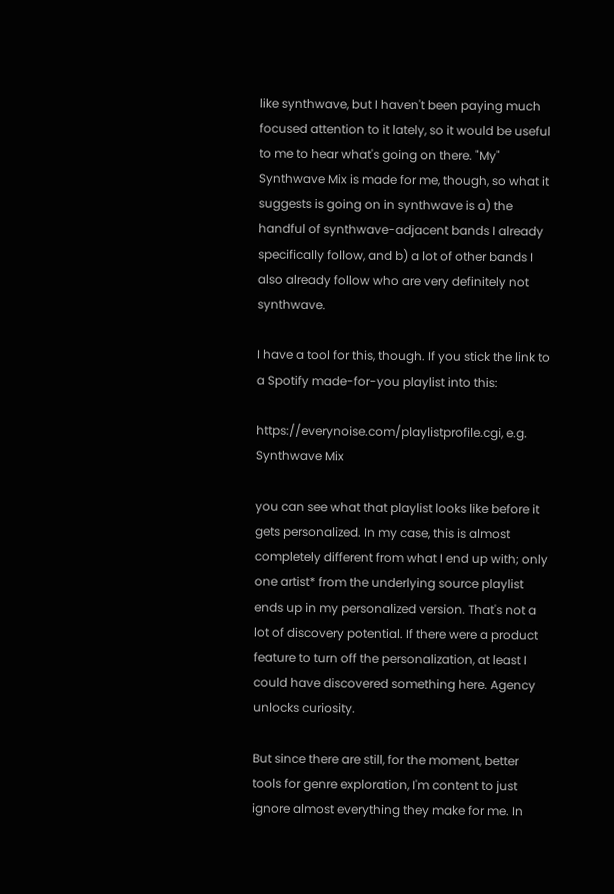like synthwave, but I haven't been paying much focused attention to it lately, so it would be useful to me to hear what's going on there. "My" Synthwave Mix is made for me, though, so what it suggests is going on in synthwave is a) the handful of synthwave-adjacent bands I already specifically follow, and b) a lot of other bands I also already follow who are very definitely not synthwave.

I have a tool for this, though. If you stick the link to a Spotify made-for-you playlist into this:

https://everynoise.com/playlistprofile.cgi, e.g. Synthwave Mix

you can see what that playlist looks like before it gets personalized. In my case, this is almost completely different from what I end up with; only one artist* from the underlying source playlist ends up in my personalized version. That's not a lot of discovery potential. If there were a product feature to turn off the personalization, at least I could have discovered something here. Agency unlocks curiosity.

But since there are still, for the moment, better tools for genre exploration, I'm content to just ignore almost everything they make for me. In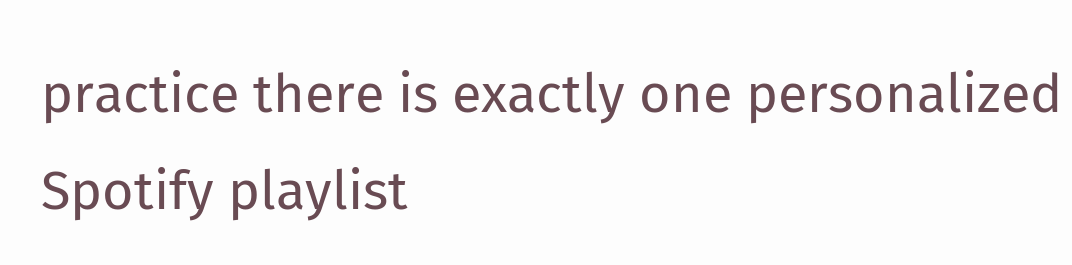practice there is exactly one personalized Spotify playlist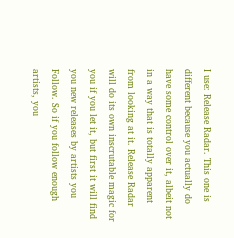I use: Release Radar. This one is different because you actually do have some control over it, albeit not in a way that is totally apparent from looking at it. Release Radar will do its own inscrutable magic for you if you let it, but first it will find you new releases by artists you Follow. So if you follow enough artists, you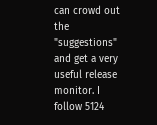can crowd out the "suggestions" and get a very useful release monitor. I follow 5124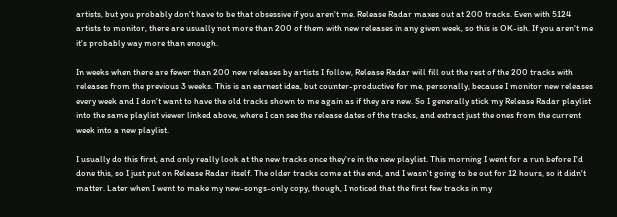artists, but you probably don't have to be that obsessive if you aren't me. Release Radar maxes out at 200 tracks. Even with 5124 artists to monitor, there are usually not more than 200 of them with new releases in any given week, so this is OK-ish. If you aren't me it's probably way more than enough.

In weeks when there are fewer than 200 new releases by artists I follow, Release Radar will fill out the rest of the 200 tracks with releases from the previous 3 weeks. This is an earnest idea, but counter-productive for me, personally, because I monitor new releases every week and I don't want to have the old tracks shown to me again as if they are new. So I generally stick my Release Radar playlist into the same playlist viewer linked above, where I can see the release dates of the tracks, and extract just the ones from the current week into a new playlist.

I usually do this first, and only really look at the new tracks once they're in the new playlist. This morning I went for a run before I'd done this, so I just put on Release Radar itself. The older tracks come at the end, and I wasn't going to be out for 12 hours, so it didn't matter. Later when I went to make my new-songs-only copy, though, I noticed that the first few tracks in my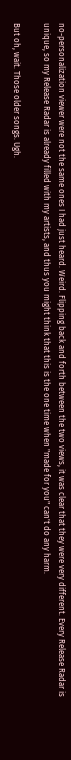no-personalization viewer were not the same ones I had just heard. Weird. Flipping back and forth between the two views, it was clear that they were very different. Every Release Radar is unique, so my Release Radar is already filled with my artists, and thus you might think that this is the one time when "made for you" can't do any harm.

But oh, wait. Those older songs. Ugh.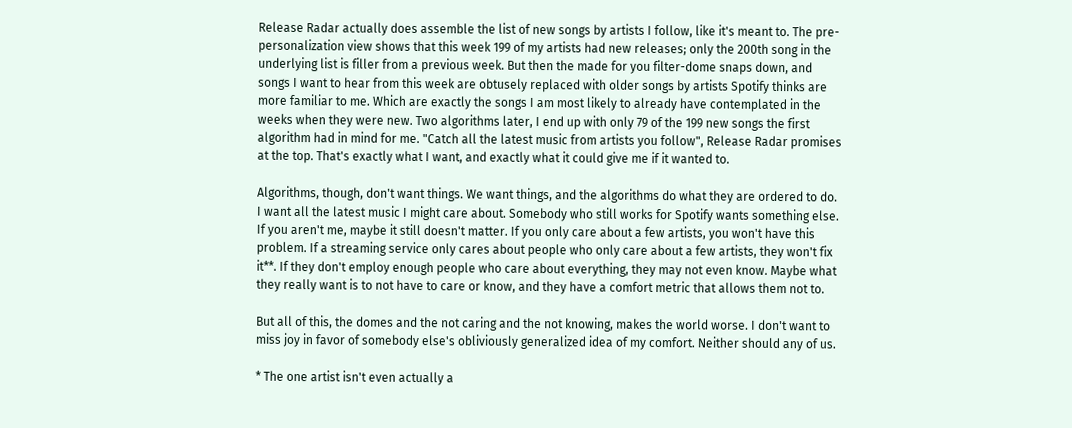Release Radar actually does assemble the list of new songs by artists I follow, like it's meant to. The pre-personalization view shows that this week 199 of my artists had new releases; only the 200th song in the underlying list is filler from a previous week. But then the made for you filter-dome snaps down, and songs I want to hear from this week are obtusely replaced with older songs by artists Spotify thinks are more familiar to me. Which are exactly the songs I am most likely to already have contemplated in the weeks when they were new. Two algorithms later, I end up with only 79 of the 199 new songs the first algorithm had in mind for me. "Catch all the latest music from artists you follow", Release Radar promises at the top. That's exactly what I want, and exactly what it could give me if it wanted to.

Algorithms, though, don't want things. We want things, and the algorithms do what they are ordered to do. I want all the latest music I might care about. Somebody who still works for Spotify wants something else. If you aren't me, maybe it still doesn't matter. If you only care about a few artists, you won't have this problem. If a streaming service only cares about people who only care about a few artists, they won't fix it**. If they don't employ enough people who care about everything, they may not even know. Maybe what they really want is to not have to care or know, and they have a comfort metric that allows them not to.

But all of this, the domes and the not caring and the not knowing, makes the world worse. I don't want to miss joy in favor of somebody else's obliviously generalized idea of my comfort. Neither should any of us.

* The one artist isn't even actually a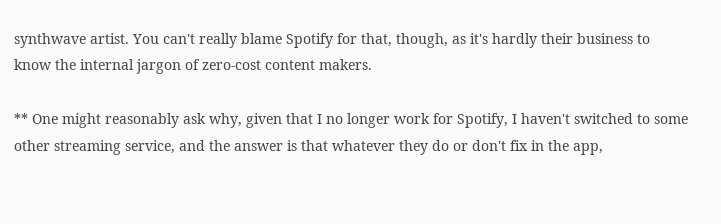synthwave artist. You can't really blame Spotify for that, though, as it's hardly their business to know the internal jargon of zero-cost content makers.

** One might reasonably ask why, given that I no longer work for Spotify, I haven't switched to some other streaming service, and the answer is that whatever they do or don't fix in the app,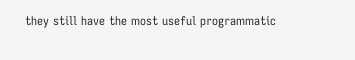they still have the most useful programmatic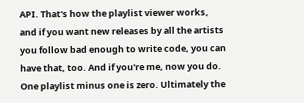API. That's how the playlist viewer works, and if you want new releases by all the artists you follow bad enough to write code, you can have that, too. And if you're me, now you do. One playlist minus one is zero. Ultimately the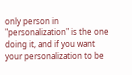only person in "personalization" is the one doing it, and if you want your personalization to be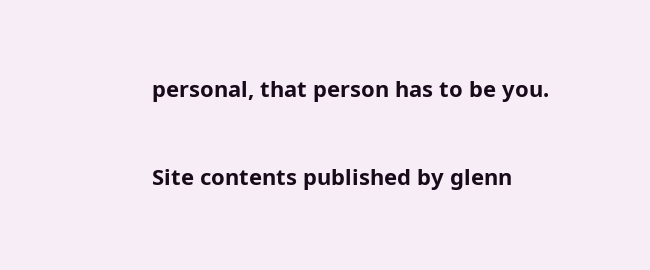personal, that person has to be you.

Site contents published by glenn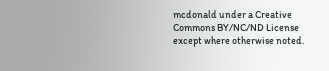mcdonald under a Creative Commons BY/NC/ND License except where otherwise noted.